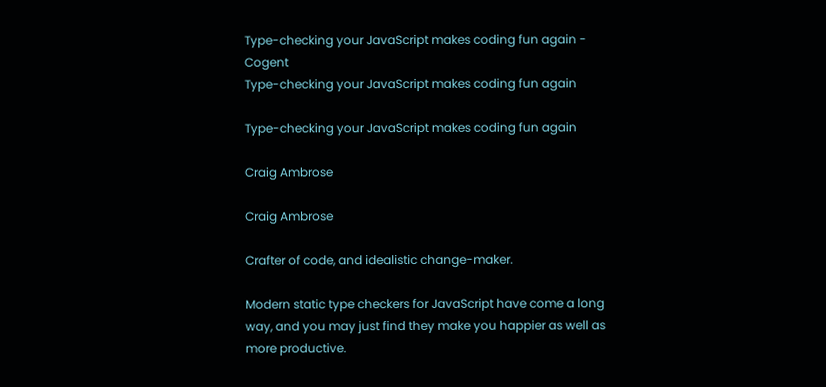Type-checking your JavaScript makes coding fun again - Cogent
Type-checking your JavaScript makes coding fun again

Type-checking your JavaScript makes coding fun again

Craig Ambrose

Craig Ambrose

Crafter of code, and idealistic change-maker.

Modern static type checkers for JavaScript have come a long way, and you may just find they make you happier as well as more productive.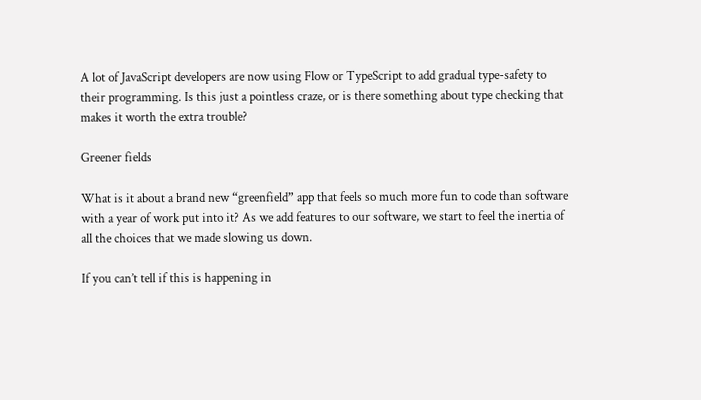A lot of JavaScript developers are now using Flow or TypeScript to add gradual type-safety to their programming. Is this just a pointless craze, or is there something about type checking that makes it worth the extra trouble?

Greener fields

What is it about a brand new “greenfield” app that feels so much more fun to code than software with a year of work put into it? As we add features to our software, we start to feel the inertia of all the choices that we made slowing us down.

If you can’t tell if this is happening in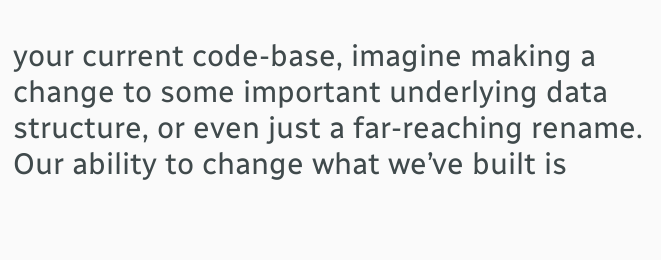your current code-base, imagine making a change to some important underlying data structure, or even just a far-reaching rename. Our ability to change what we’ve built is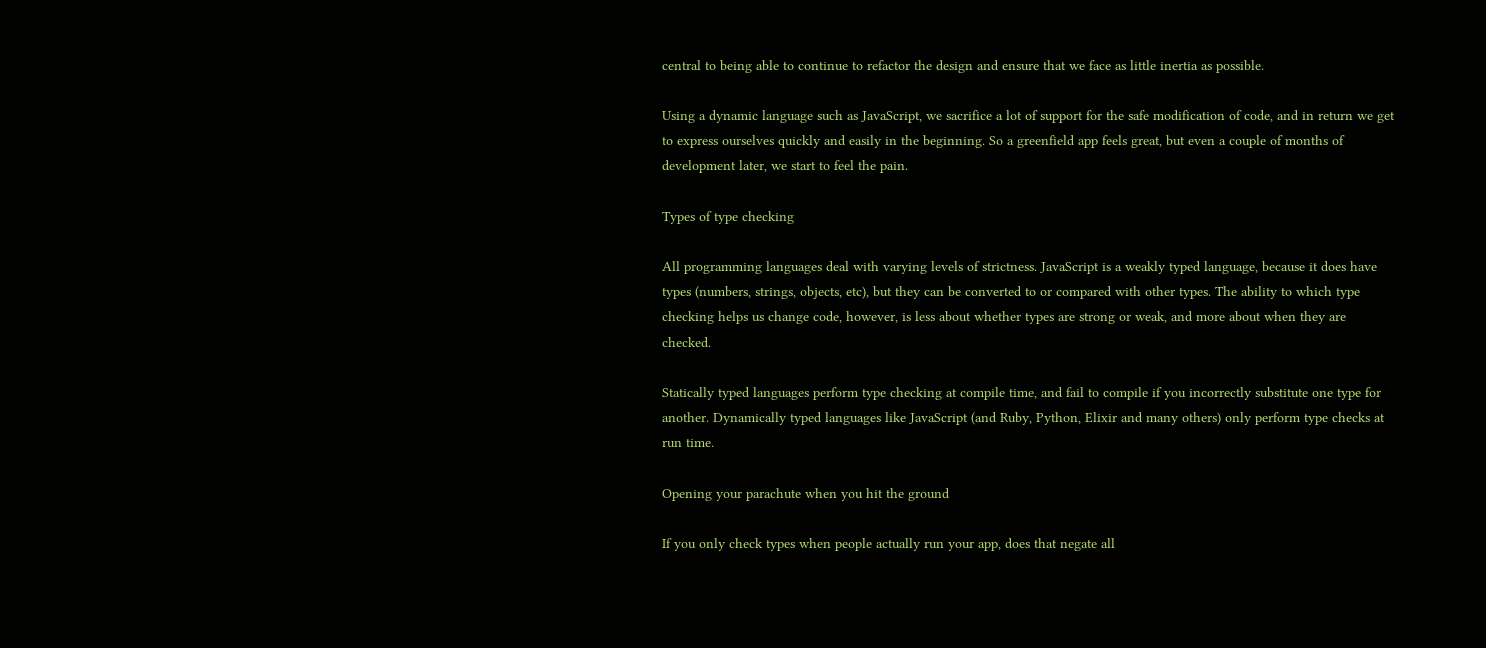central to being able to continue to refactor the design and ensure that we face as little inertia as possible.

Using a dynamic language such as JavaScript, we sacrifice a lot of support for the safe modification of code, and in return we get to express ourselves quickly and easily in the beginning. So a greenfield app feels great, but even a couple of months of development later, we start to feel the pain.

Types of type checking

All programming languages deal with varying levels of strictness. JavaScript is a weakly typed language, because it does have types (numbers, strings, objects, etc), but they can be converted to or compared with other types. The ability to which type checking helps us change code, however, is less about whether types are strong or weak, and more about when they are checked.

Statically typed languages perform type checking at compile time, and fail to compile if you incorrectly substitute one type for another. Dynamically typed languages like JavaScript (and Ruby, Python, Elixir and many others) only perform type checks at run time.

Opening your parachute when you hit the ground

If you only check types when people actually run your app, does that negate all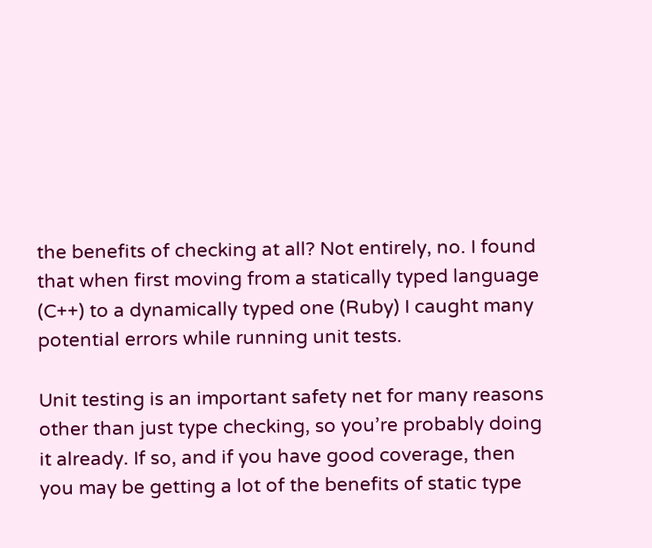the benefits of checking at all? Not entirely, no. I found that when first moving from a statically typed language (C++) to a dynamically typed one (Ruby) I caught many potential errors while running unit tests.

Unit testing is an important safety net for many reasons other than just type checking, so you’re probably doing it already. If so, and if you have good coverage, then you may be getting a lot of the benefits of static type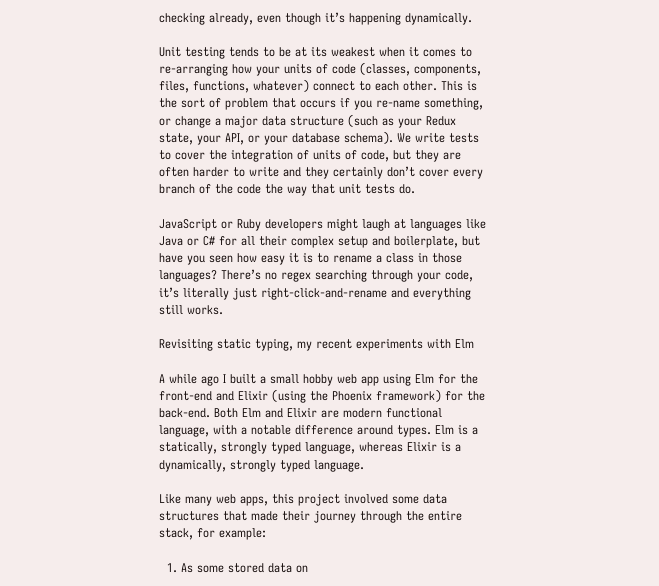checking already, even though it’s happening dynamically.

Unit testing tends to be at its weakest when it comes to re-arranging how your units of code (classes, components, files, functions, whatever) connect to each other. This is the sort of problem that occurs if you re-name something, or change a major data structure (such as your Redux state, your API, or your database schema). We write tests to cover the integration of units of code, but they are often harder to write and they certainly don’t cover every branch of the code the way that unit tests do.

JavaScript or Ruby developers might laugh at languages like Java or C# for all their complex setup and boilerplate, but have you seen how easy it is to rename a class in those languages? There’s no regex searching through your code, it’s literally just right-click-and-rename and everything still works.

Revisiting static typing, my recent experiments with Elm

A while ago I built a small hobby web app using Elm for the front-end and Elixir (using the Phoenix framework) for the back-end. Both Elm and Elixir are modern functional language, with a notable difference around types. Elm is a statically, strongly typed language, whereas Elixir is a dynamically, strongly typed language.

Like many web apps, this project involved some data structures that made their journey through the entire stack, for example:

  1. As some stored data on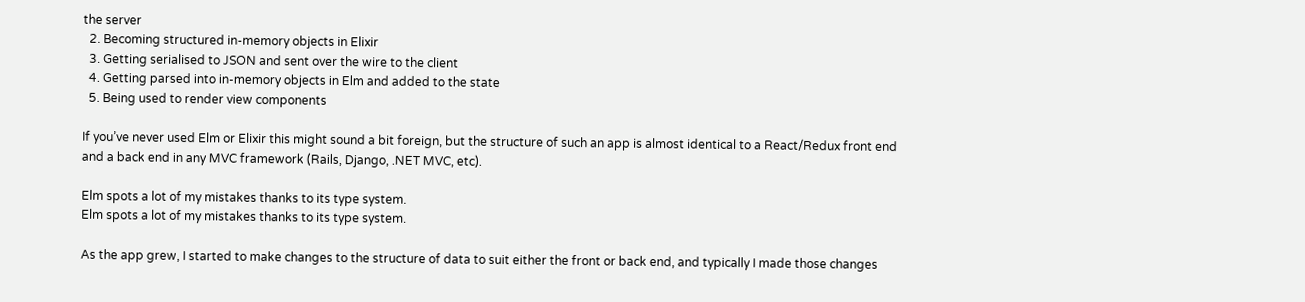the server
  2. Becoming structured in-memory objects in Elixir
  3. Getting serialised to JSON and sent over the wire to the client
  4. Getting parsed into in-memory objects in Elm and added to the state
  5. Being used to render view components

If you’ve never used Elm or Elixir this might sound a bit foreign, but the structure of such an app is almost identical to a React/Redux front end and a back end in any MVC framework (Rails, Django, .NET MVC, etc).

Elm spots a lot of my mistakes thanks to its type system.
Elm spots a lot of my mistakes thanks to its type system.

As the app grew, I started to make changes to the structure of data to suit either the front or back end, and typically I made those changes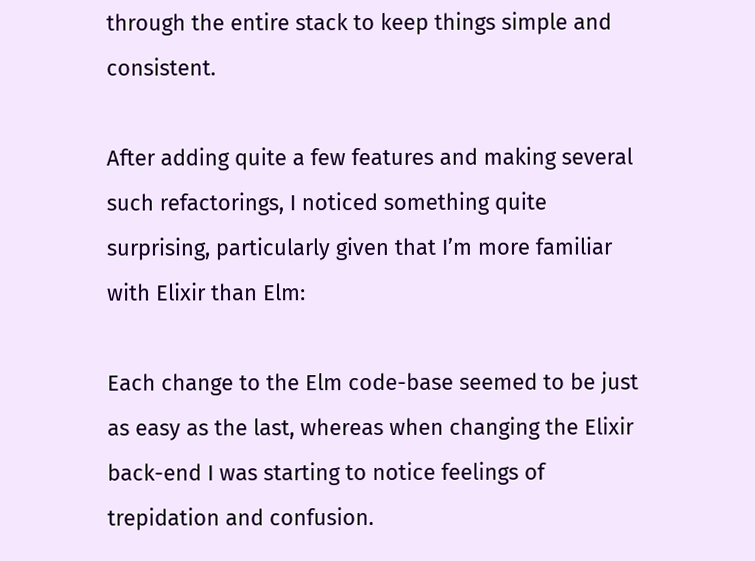through the entire stack to keep things simple and consistent.

After adding quite a few features and making several such refactorings, I noticed something quite surprising, particularly given that I’m more familiar with Elixir than Elm:

Each change to the Elm code-base seemed to be just as easy as the last, whereas when changing the Elixir back-end I was starting to notice feelings of trepidation and confusion.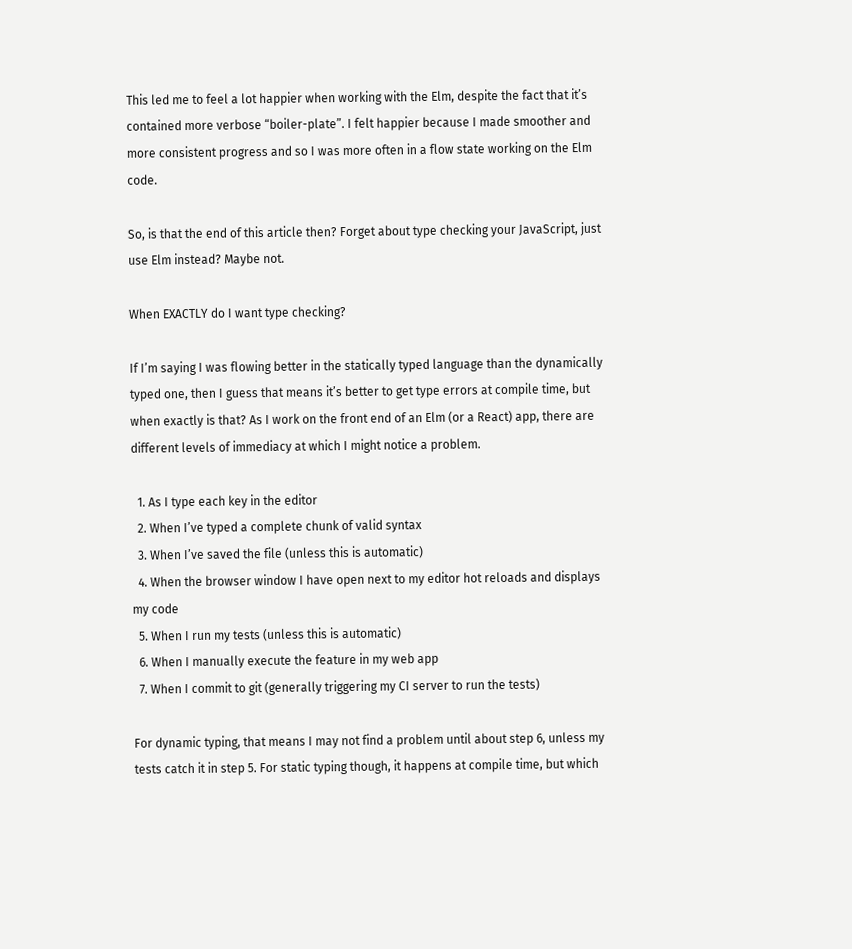This led me to feel a lot happier when working with the Elm, despite the fact that it’s contained more verbose “boiler-plate”. I felt happier because I made smoother and more consistent progress and so I was more often in a flow state working on the Elm code.

So, is that the end of this article then? Forget about type checking your JavaScript, just use Elm instead? Maybe not.

When EXACTLY do I want type checking?

If I’m saying I was flowing better in the statically typed language than the dynamically typed one, then I guess that means it’s better to get type errors at compile time, but when exactly is that? As I work on the front end of an Elm (or a React) app, there are different levels of immediacy at which I might notice a problem.

  1. As I type each key in the editor
  2. When I’ve typed a complete chunk of valid syntax
  3. When I’ve saved the file (unless this is automatic)
  4. When the browser window I have open next to my editor hot reloads and displays my code
  5. When I run my tests (unless this is automatic)
  6. When I manually execute the feature in my web app
  7. When I commit to git (generally triggering my CI server to run the tests)

For dynamic typing, that means I may not find a problem until about step 6, unless my tests catch it in step 5. For static typing though, it happens at compile time, but which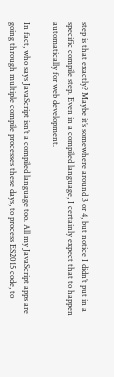step is that exactly? Maybe it’s somewhere around 3 or 4, but notice I didn’t put in a specific compile step. Even in a compiled language, I certainly expect that to happen automatically for web development.

In fact, who says JavaScript isn’t a compiled language too. All my JavaScript apps are going through multiple compile processes these days, to process ES2015 code, to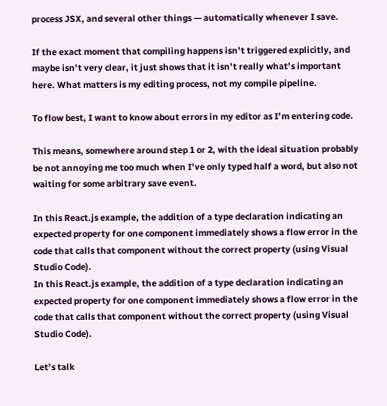process JSX, and several other things — automatically whenever I save.

If the exact moment that compiling happens isn’t triggered explicitly, and maybe isn’t very clear, it just shows that it isn’t really what’s important here. What matters is my editing process, not my compile pipeline.

To flow best, I want to know about errors in my editor as I’m entering code.

This means, somewhere around step 1 or 2, with the ideal situation probably be not annoying me too much when I’ve only typed half a word, but also not waiting for some arbitrary save event.

In this React.js example, the addition of a type declaration indicating an expected property for one component immediately shows a flow error in the code that calls that component without the correct property (using Visual Studio Code).
In this React.js example, the addition of a type declaration indicating an expected property for one component immediately shows a flow error in the code that calls that component without the correct property (using Visual Studio Code).

Let’s talk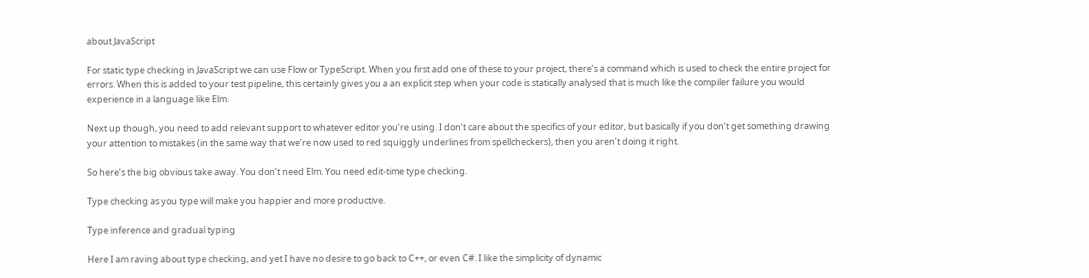about JavaScript

For static type checking in JavaScript we can use Flow or TypeScript. When you first add one of these to your project, there’s a command which is used to check the entire project for errors. When this is added to your test pipeline, this certainly gives you a an explicit step when your code is statically analysed that is much like the compiler failure you would experience in a language like Elm.

Next up though, you need to add relevant support to whatever editor you’re using. I don’t care about the specifics of your editor, but basically if you don’t get something drawing your attention to mistakes (in the same way that we’re now used to red squiggly underlines from spellcheckers), then you aren’t doing it right.

So here’s the big obvious take away. You don’t need Elm. You need edit-time type checking.

Type checking as you type will make you happier and more productive.

Type inference and gradual typing

Here I am raving about type checking, and yet I have no desire to go back to C++, or even C#. I like the simplicity of dynamic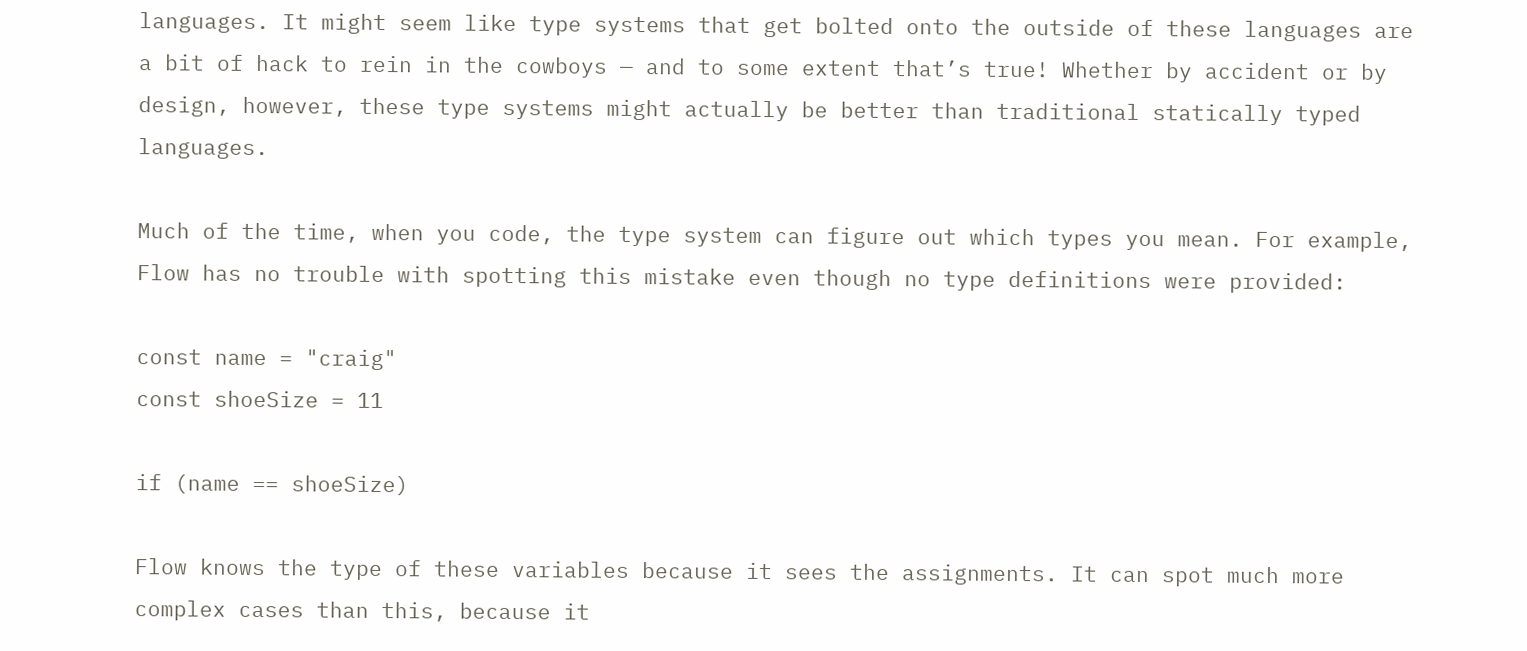languages. It might seem like type systems that get bolted onto the outside of these languages are a bit of hack to rein in the cowboys — and to some extent that’s true! Whether by accident or by design, however, these type systems might actually be better than traditional statically typed languages.

Much of the time, when you code, the type system can figure out which types you mean. For example, Flow has no trouble with spotting this mistake even though no type definitions were provided:

const name = "craig"
const shoeSize = 11

if (name == shoeSize)

Flow knows the type of these variables because it sees the assignments. It can spot much more complex cases than this, because it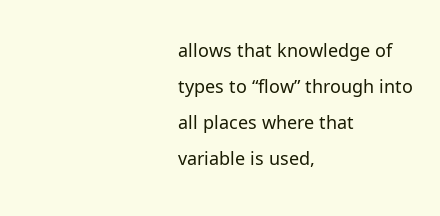allows that knowledge of types to “flow” through into all places where that variable is used,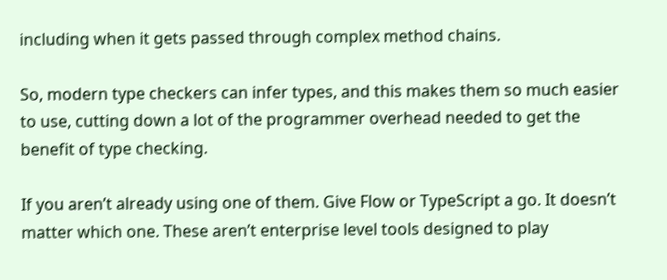including when it gets passed through complex method chains.

So, modern type checkers can infer types, and this makes them so much easier to use, cutting down a lot of the programmer overhead needed to get the benefit of type checking.

If you aren’t already using one of them. Give Flow or TypeScript a go. It doesn’t matter which one. These aren’t enterprise level tools designed to play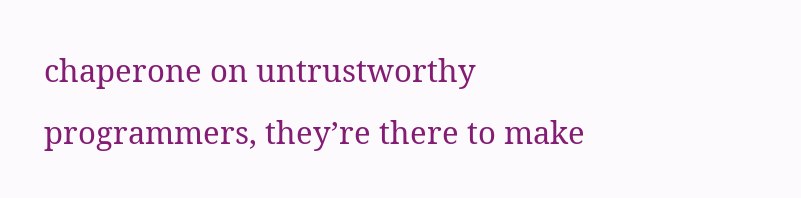chaperone on untrustworthy programmers, they’re there to make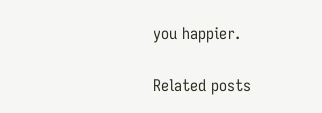you happier.

Related posts